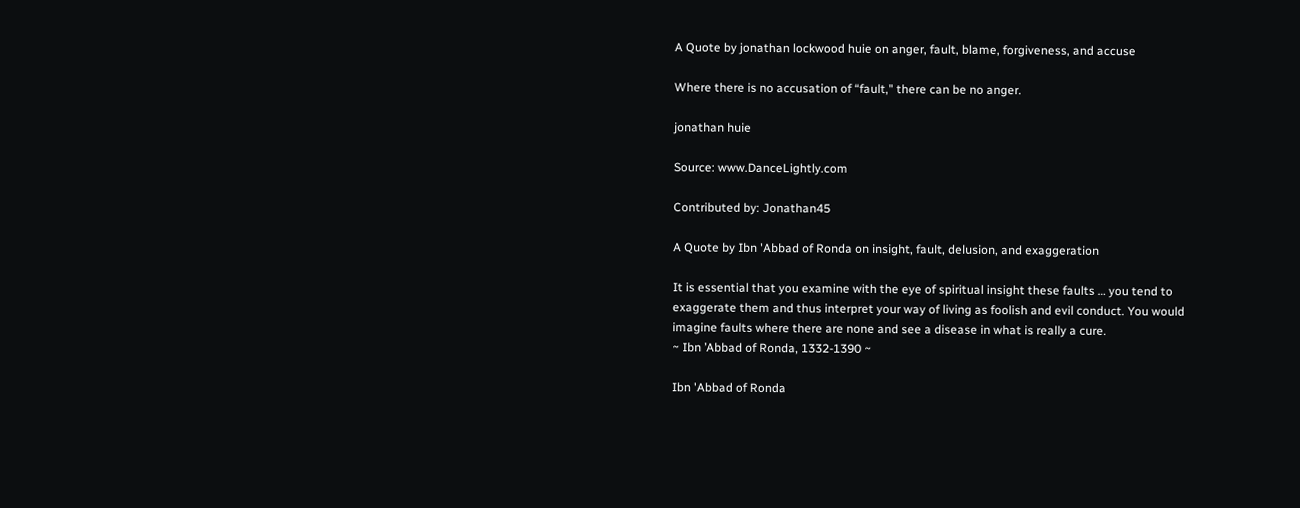A Quote by jonathan lockwood huie on anger, fault, blame, forgiveness, and accuse

Where there is no accusation of “fault," there can be no anger.

jonathan huie

Source: www.DanceLightly.com

Contributed by: Jonathan45

A Quote by Ibn 'Abbad of Ronda on insight, fault, delusion, and exaggeration

It is essential that you examine with the eye of spiritual insight these faults … you tend to exaggerate them and thus interpret your way of living as foolish and evil conduct. You would imagine faults where there are none and see a disease in what is really a cure.
~ Ibn ’Abbad of Ronda, 1332-1390 ~

Ibn 'Abbad of Ronda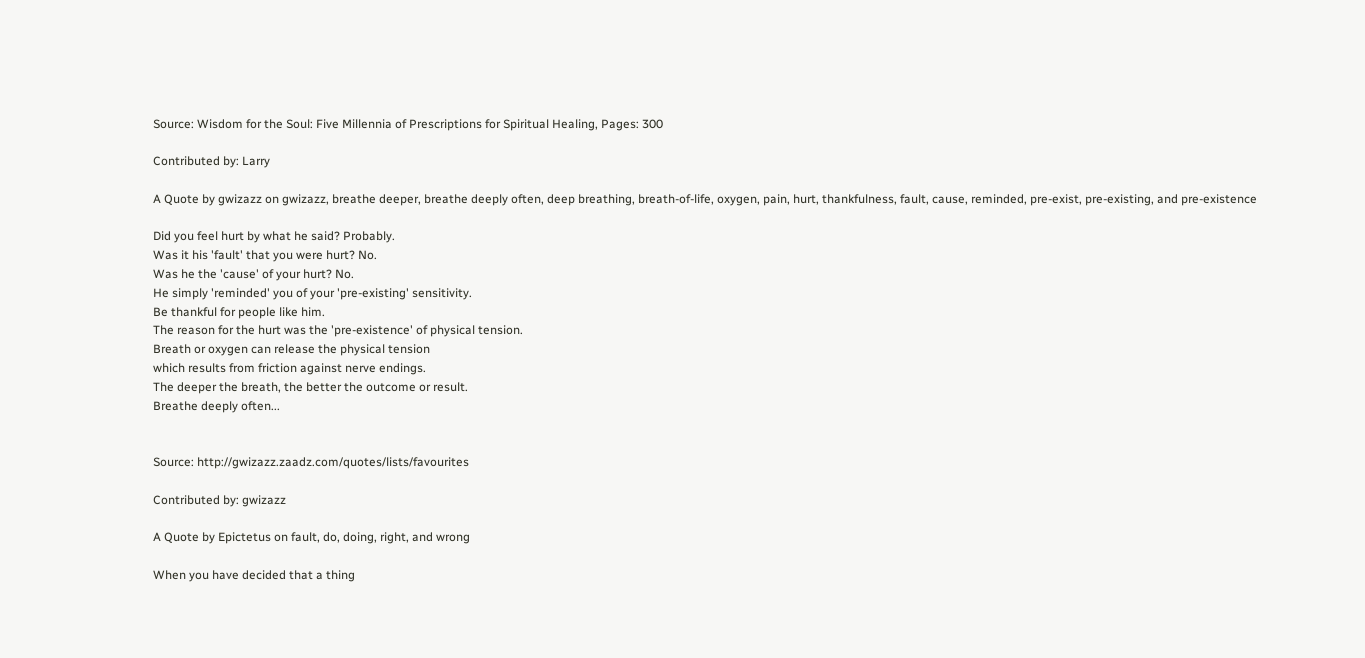Source: Wisdom for the Soul: Five Millennia of Prescriptions for Spiritual Healing, Pages: 300

Contributed by: Larry

A Quote by gwizazz on gwizazz, breathe deeper, breathe deeply often, deep breathing, breath-of-life, oxygen, pain, hurt, thankfulness, fault, cause, reminded, pre-exist, pre-existing, and pre-existence

Did you feel hurt by what he said? Probably.
Was it his 'fault' that you were hurt? No.
Was he the 'cause' of your hurt? No.
He simply 'reminded' you of your 'pre-existing' sensitivity.
Be thankful for people like him.
The reason for the hurt was the 'pre-existence' of physical tension.
Breath or oxygen can release the physical tension
which results from friction against nerve endings.
The deeper the breath, the better the outcome or result.
Breathe deeply often...


Source: http://gwizazz.zaadz.com/quotes/lists/favourites

Contributed by: gwizazz

A Quote by Epictetus on fault, do, doing, right, and wrong

When you have decided that a thing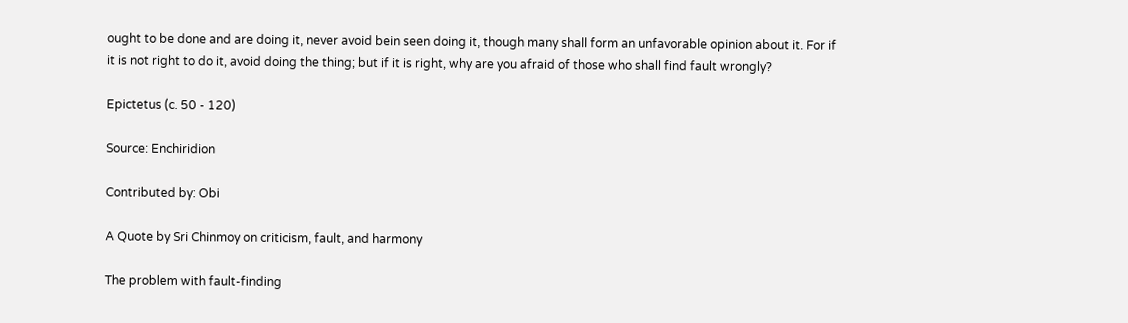ought to be done and are doing it, never avoid bein seen doing it, though many shall form an unfavorable opinion about it. For if it is not right to do it, avoid doing the thing; but if it is right, why are you afraid of those who shall find fault wrongly?

Epictetus (c. 50 - 120)

Source: Enchiridion

Contributed by: Obi

A Quote by Sri Chinmoy on criticism, fault, and harmony

The problem with fault-finding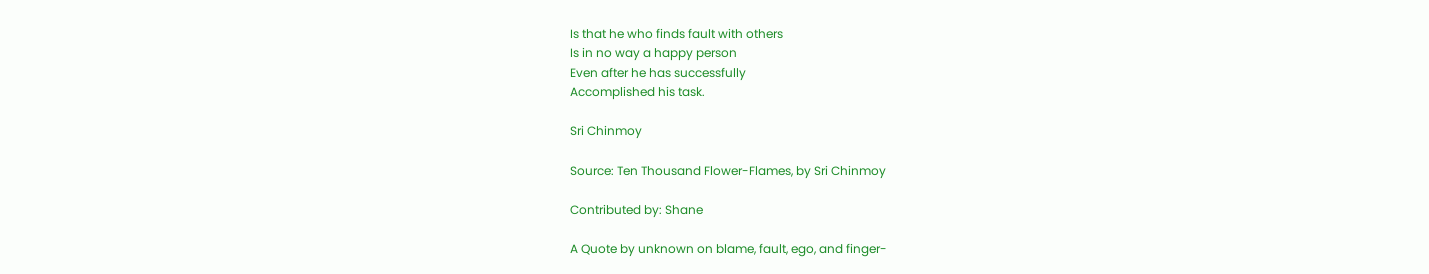Is that he who finds fault with others
Is in no way a happy person
Even after he has successfully
Accomplished his task.

Sri Chinmoy

Source: Ten Thousand Flower-Flames, by Sri Chinmoy

Contributed by: Shane

A Quote by unknown on blame, fault, ego, and finger-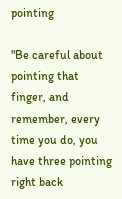pointing

"Be careful about pointing that finger, and remember, every time you do, you have three pointing right back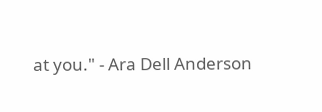at you." - Ara Dell Anderson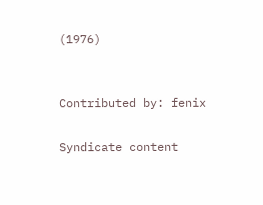(1976)


Contributed by: fenix

Syndicate content